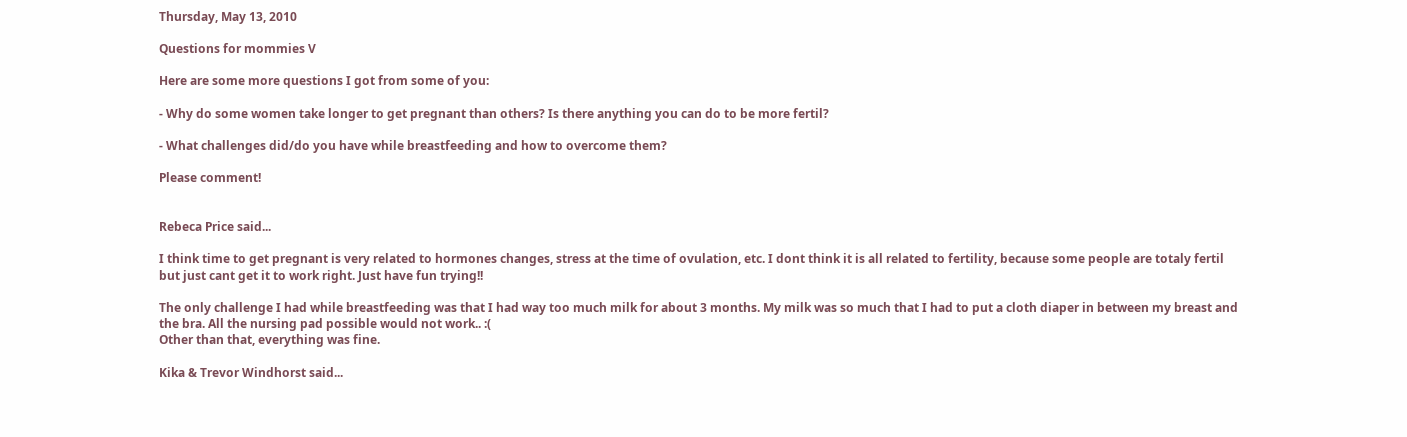Thursday, May 13, 2010

Questions for mommies V

Here are some more questions I got from some of you:

- Why do some women take longer to get pregnant than others? Is there anything you can do to be more fertil?

- What challenges did/do you have while breastfeeding and how to overcome them?

Please comment!


Rebeca Price said...

I think time to get pregnant is very related to hormones changes, stress at the time of ovulation, etc. I dont think it is all related to fertility, because some people are totaly fertil but just cant get it to work right. Just have fun trying!!

The only challenge I had while breastfeeding was that I had way too much milk for about 3 months. My milk was so much that I had to put a cloth diaper in between my breast and the bra. All the nursing pad possible would not work.. :(
Other than that, everything was fine.

Kika & Trevor Windhorst said...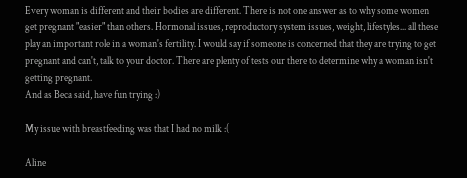Every woman is different and their bodies are different. There is not one answer as to why some women get pregnant "easier" than others. Hormonal issues, reproductory system issues, weight, lifestyles... all these play an important role in a woman's fertility. I would say if someone is concerned that they are trying to get pregnant and can't, talk to your doctor. There are plenty of tests our there to determine why a woman isn't getting pregnant.
And as Beca said, have fun trying :)

My issue with breastfeeding was that I had no milk :(

Aline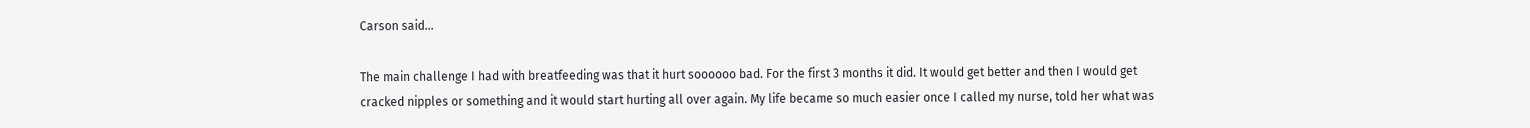Carson said...

The main challenge I had with breatfeeding was that it hurt soooooo bad. For the first 3 months it did. It would get better and then I would get cracked nipples or something and it would start hurting all over again. My life became so much easier once I called my nurse, told her what was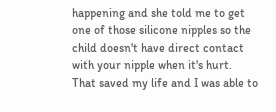happening and she told me to get one of those silicone nipples so the child doesn't have direct contact with your nipple when it's hurt. That saved my life and I was able to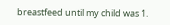breastfeed until my child was 1.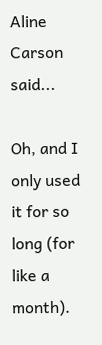Aline Carson said...

Oh, and I only used it for so long (for like a month).